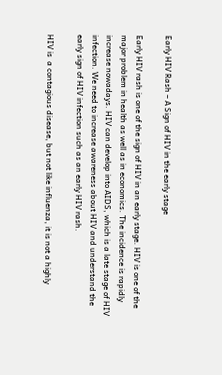Early HIV Rash – A Sign of HIV in the early stage

Early HIV rash is one of the sign of HIV in an early stage. HIV is one of the major problem in health as well as in economics. The incidence is rapidly increase nowadays. HIV can develop into AIDS, which is a late stage of HIV infection. We need to increase awareness about HIV and understand the early sign of HIV infection such as an early HIV rash.

HIV is  a contagious disease, but not like influenza, it is not a highly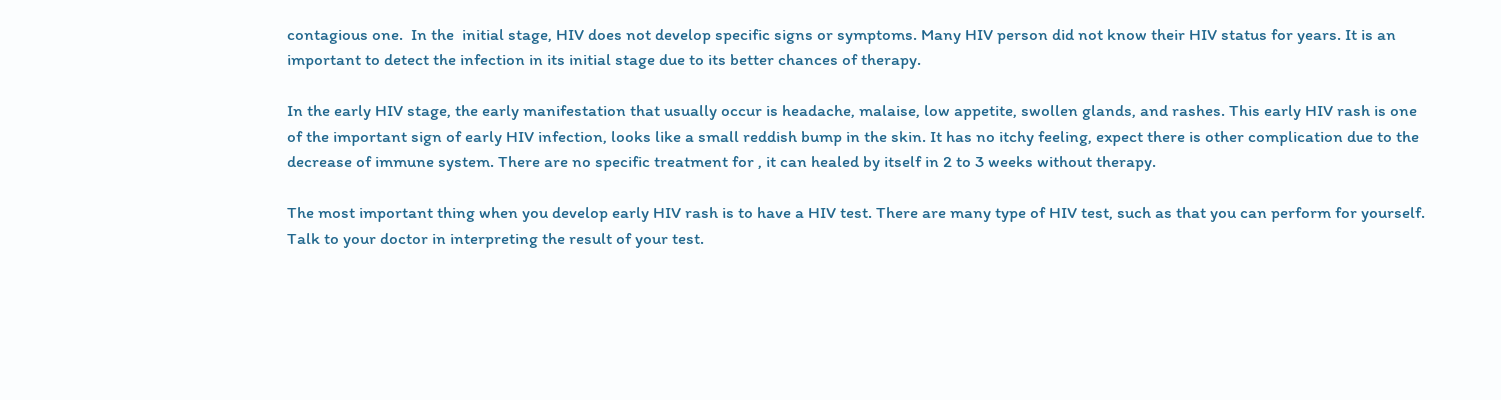contagious one.  In the  initial stage, HIV does not develop specific signs or symptoms. Many HIV person did not know their HIV status for years. It is an important to detect the infection in its initial stage due to its better chances of therapy.

In the early HIV stage, the early manifestation that usually occur is headache, malaise, low appetite, swollen glands, and rashes. This early HIV rash is one of the important sign of early HIV infection, looks like a small reddish bump in the skin. It has no itchy feeling, expect there is other complication due to the decrease of immune system. There are no specific treatment for , it can healed by itself in 2 to 3 weeks without therapy.

The most important thing when you develop early HIV rash is to have a HIV test. There are many type of HIV test, such as that you can perform for yourself. Talk to your doctor in interpreting the result of your test.